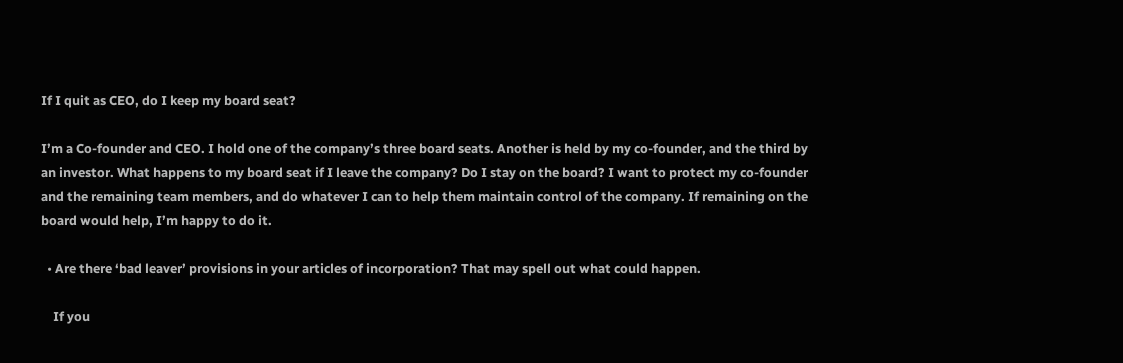If I quit as CEO, do I keep my board seat?

I’m a Co-founder and CEO. I hold one of the company’s three board seats. Another is held by my co-founder, and the third by an investor. What happens to my board seat if I leave the company? Do I stay on the board? I want to protect my co-founder and the remaining team members, and do whatever I can to help them maintain control of the company. If remaining on the board would help, I’m happy to do it.

  • Are there ‘bad leaver’ provisions in your articles of incorporation? That may spell out what could happen.

    If you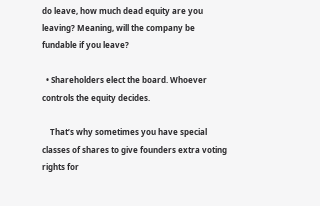do leave, how much dead equity are you leaving? Meaning, will the company be fundable if you leave?

  • Shareholders elect the board. Whoever controls the equity decides.

    That’s why sometimes you have special classes of shares to give founders extra voting rights for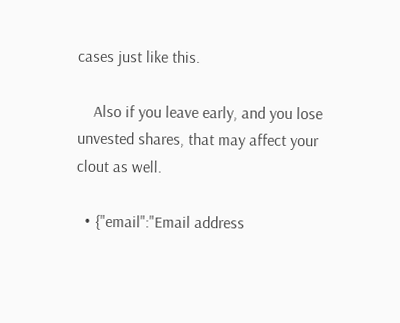cases just like this.

    Also if you leave early, and you lose unvested shares, that may affect your clout as well.

  • {"email":"Email address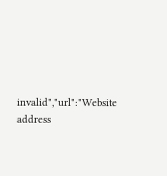invalid","url":"Website address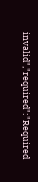invalid","required":"Required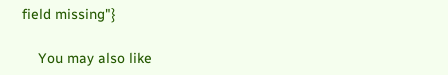field missing"}

    You may also like